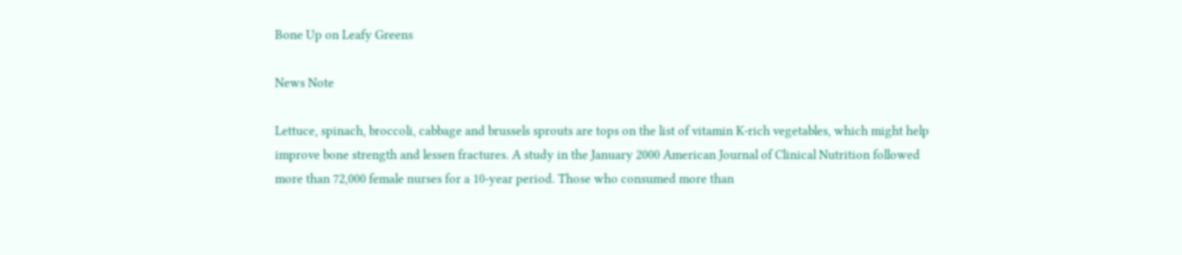Bone Up on Leafy Greens

News Note

Lettuce, spinach, broccoli, cabbage and brussels sprouts are tops on the list of vitamin K-rich vegetables, which might help improve bone strength and lessen fractures. A study in the January 2000 American Journal of Clinical Nutrition followed more than 72,000 female nurses for a 10-year period. Those who consumed more than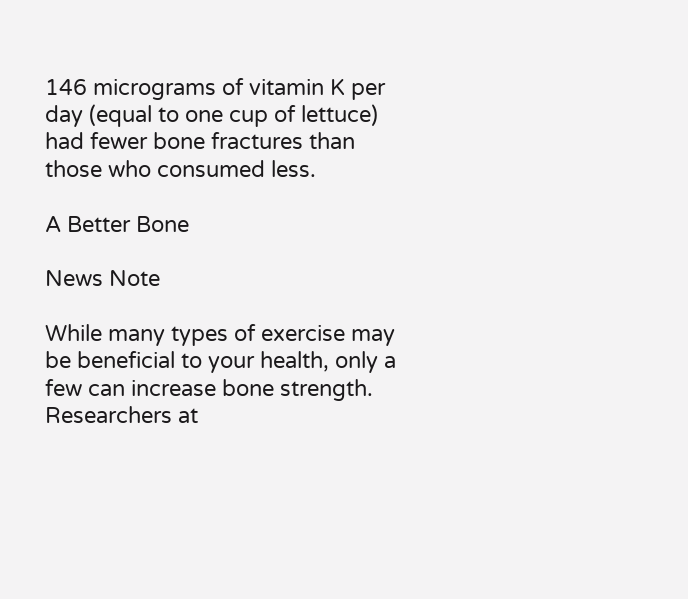146 micrograms of vitamin K per day (equal to one cup of lettuce) had fewer bone fractures than those who consumed less.

A Better Bone

News Note

While many types of exercise may be beneficial to your health, only a few can increase bone strength. Researchers at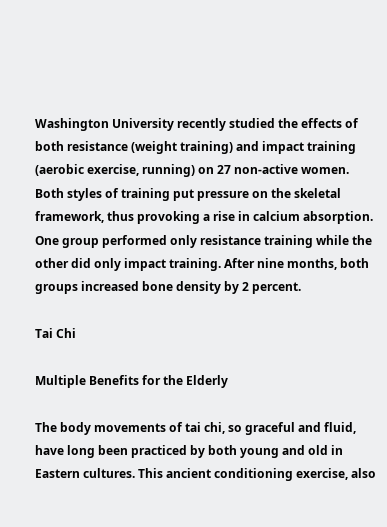Washington University recently studied the effects of both resistance (weight training) and impact training (aerobic exercise, running) on 27 non-active women. Both styles of training put pressure on the skeletal framework, thus provoking a rise in calcium absorption. One group performed only resistance training while the other did only impact training. After nine months, both groups increased bone density by 2 percent.

Tai Chi

Multiple Benefits for the Elderly

The body movements of tai chi, so graceful and fluid, have long been practiced by both young and old in Eastern cultures. This ancient conditioning exercise, also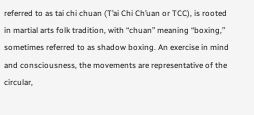referred to as tai chi chuan (T’ai Chi Ch’uan or TCC), is rooted in martial arts folk tradition, with “chuan” meaning “boxing,” sometimes referred to as shadow boxing. An exercise in mind and consciousness, the movements are representative of the circular,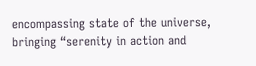encompassing state of the universe, bringing “serenity in action and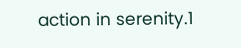action in serenity.1